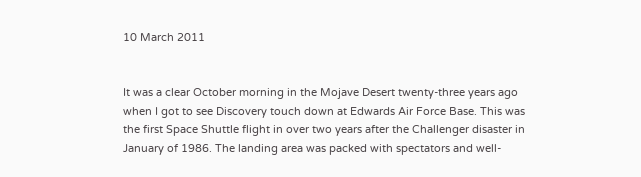10 March 2011


It was a clear October morning in the Mojave Desert twenty-three years ago when I got to see Discovery touch down at Edwards Air Force Base. This was the first Space Shuttle flight in over two years after the Challenger disaster in January of 1986. The landing area was packed with spectators and well-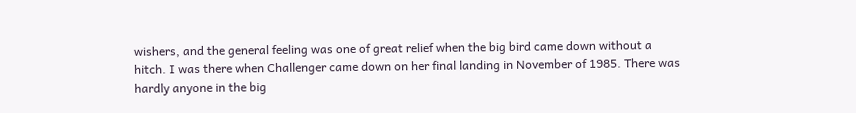wishers, and the general feeling was one of great relief when the big bird came down without a hitch. I was there when Challenger came down on her final landing in November of 1985. There was hardly anyone in the big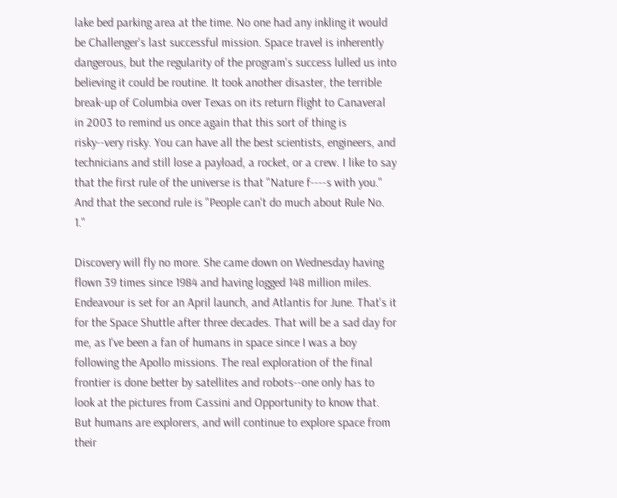lake bed parking area at the time. No one had any inkling it would be Challenger's last successful mission. Space travel is inherently dangerous, but the regularity of the program's success lulled us into believing it could be routine. It took another disaster, the terrible break-up of Columbia over Texas on its return flight to Canaveral in 2003 to remind us once again that this sort of thing is risky--very risky. You can have all the best scientists, engineers, and technicians and still lose a payload, a rocket, or a crew. I like to say that the first rule of the universe is that "Nature f----s with you." And that the second rule is "People can't do much about Rule No. 1."

Discovery will fly no more. She came down on Wednesday having flown 39 times since 1984 and having logged 148 million miles. Endeavour is set for an April launch, and Atlantis for June. That's it for the Space Shuttle after three decades. That will be a sad day for me, as I've been a fan of humans in space since I was a boy following the Apollo missions. The real exploration of the final frontier is done better by satellites and robots--one only has to look at the pictures from Cassini and Opportunity to know that. But humans are explorers, and will continue to explore space from their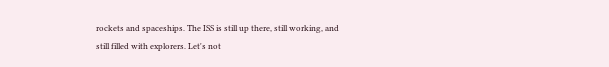rockets and spaceships. The ISS is still up there, still working, and still filled with explorers. Let's not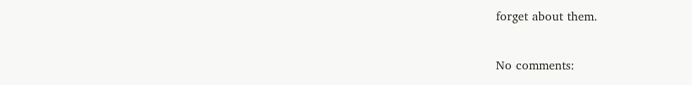forget about them.

No comments: